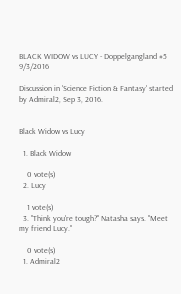BLACK WIDOW vs LUCY - Doppelgangland #5 9/3/2016

Discussion in 'Science Fiction & Fantasy' started by Admiral2, Sep 3, 2016.


Black Widow vs Lucy

  1. Black Widow

    0 vote(s)
  2. Lucy

    1 vote(s)
  3. "Think you're tough?" Natasha says. "Meet my friend Lucy."

    0 vote(s)
  1. Admiral2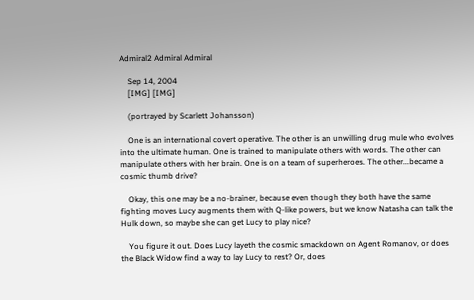Admiral2 Admiral Admiral

    Sep 14, 2004
    [IMG] [IMG]

    (portrayed by Scarlett Johansson)

    One is an international covert operative. The other is an unwilling drug mule who evolves into the ultimate human. One is trained to manipulate others with words. The other can manipulate others with her brain. One is on a team of superheroes. The other...became a cosmic thumb drive?

    Okay, this one may be a no-brainer, because even though they both have the same fighting moves Lucy augments them with Q-like powers, but we know Natasha can talk the Hulk down, so maybe she can get Lucy to play nice?

    You figure it out. Does Lucy layeth the cosmic smackdown on Agent Romanov, or does the Black Widow find a way to lay Lucy to rest? Or, does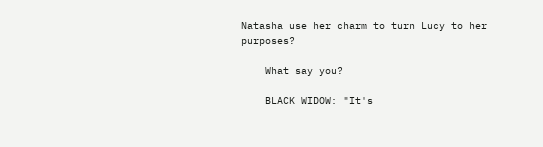Natasha use her charm to turn Lucy to her purposes?

    What say you?

    BLACK WIDOW: "It's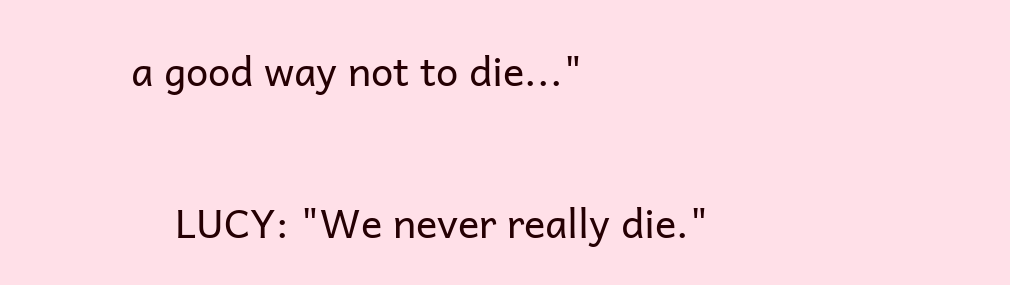a good way not to die..."

    LUCY: "We never really die."